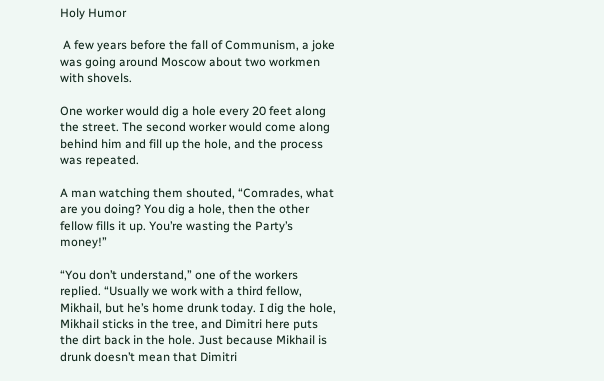Holy Humor

 A few years before the fall of Communism, a joke was going around Moscow about two workmen with shovels.

One worker would dig a hole every 20 feet along the street. The second worker would come along behind him and fill up the hole, and the process was repeated.

A man watching them shouted, “Comrades, what are you doing? You dig a hole, then the other fellow fills it up. You’re wasting the Party’s money!”

“You don’t understand,” one of the workers replied. “Usually we work with a third fellow, Mikhail, but he’s home drunk today. I dig the hole, Mikhail sticks in the tree, and Dimitri here puts the dirt back in the hole. Just because Mikhail is drunk doesn’t mean that Dimitri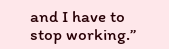and I have to stop working.”